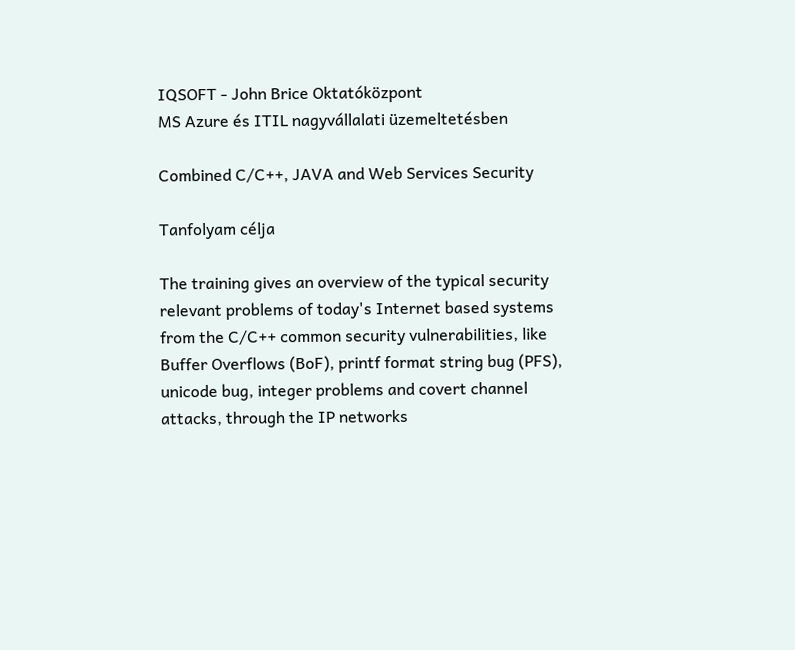IQSOFT - John Brice Oktatóközpont
MS Azure és ITIL nagyvállalati üzemeltetésben

Combined C/C++, JAVA and Web Services Security

Tanfolyam célja

The training gives an overview of the typical security relevant problems of today's Internet based systems from the C/C++ common security vulnerabilities, like Buffer Overflows (BoF), printf format string bug (PFS), unicode bug, integer problems and covert channel attacks, through the IP networks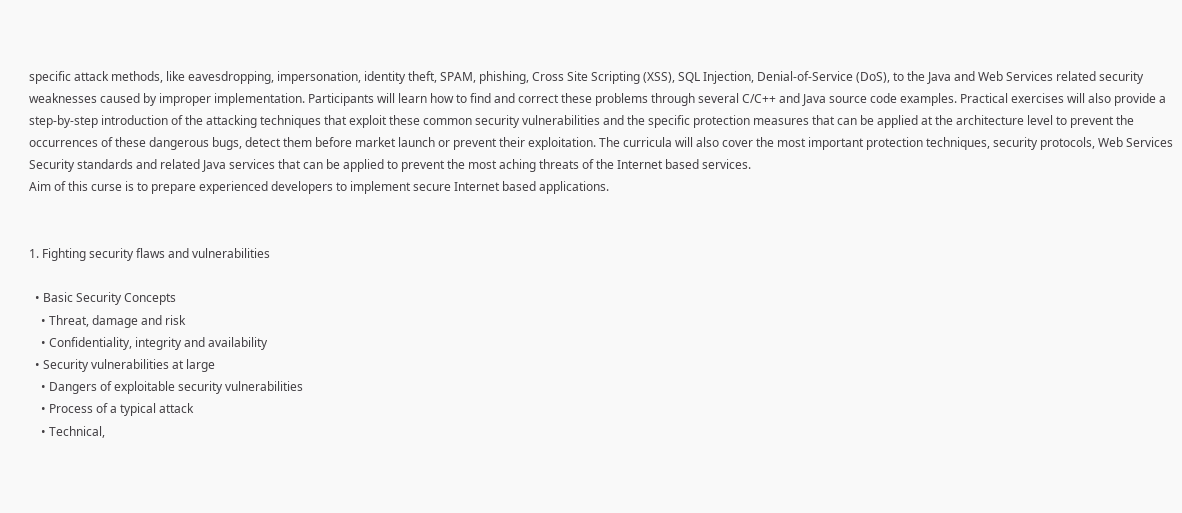specific attack methods, like eavesdropping, impersonation, identity theft, SPAM, phishing, Cross Site Scripting (XSS), SQL Injection, Denial-of-Service (DoS), to the Java and Web Services related security weaknesses caused by improper implementation. Participants will learn how to find and correct these problems through several C/C++ and Java source code examples. Practical exercises will also provide a step-by-step introduction of the attacking techniques that exploit these common security vulnerabilities and the specific protection measures that can be applied at the architecture level to prevent the occurrences of these dangerous bugs, detect them before market launch or prevent their exploitation. The curricula will also cover the most important protection techniques, security protocols, Web Services Security standards and related Java services that can be applied to prevent the most aching threats of the Internet based services.
Aim of this curse is to prepare experienced developers to implement secure Internet based applications.


1. Fighting security flaws and vulnerabilities

  • Basic Security Concepts
    • Threat, damage and risk
    • Confidentiality, integrity and availability
  • Security vulnerabilities at large
    • Dangers of exploitable security vulnerabilities
    • Process of a typical attack
    • Technical,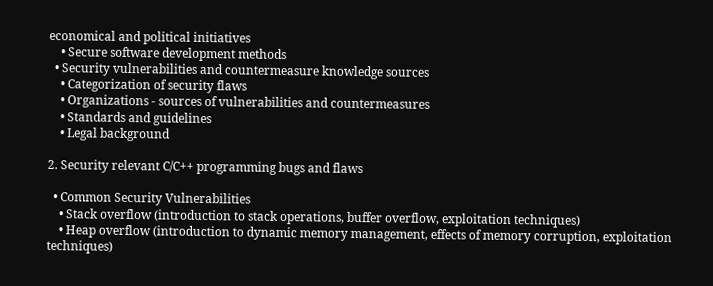economical and political initiatives
    • Secure software development methods
  • Security vulnerabilities and countermeasure knowledge sources
    • Categorization of security flaws
    • Organizations - sources of vulnerabilities and countermeasures
    • Standards and guidelines
    • Legal background

2. Security relevant C/C++ programming bugs and flaws

  • Common Security Vulnerabilities
    • Stack overflow (introduction to stack operations, buffer overflow, exploitation techniques)
    • Heap overflow (introduction to dynamic memory management, effects of memory corruption, exploitation techniques)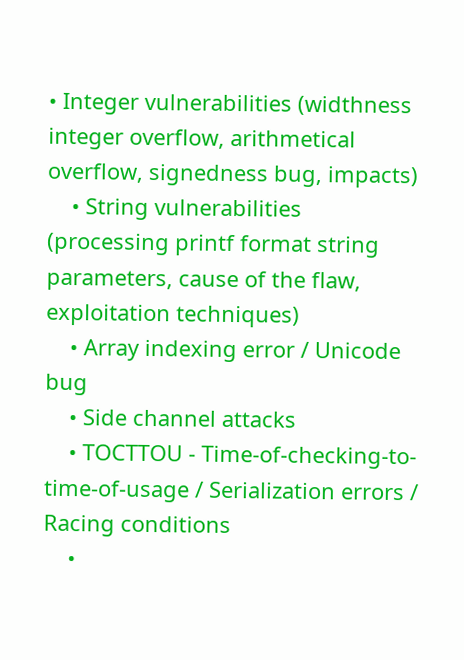• Integer vulnerabilities (widthness integer overflow, arithmetical overflow, signedness bug, impacts)
    • String vulnerabilities (processing printf format string parameters, cause of the flaw, exploitation techniques)
    • Array indexing error / Unicode bug
    • Side channel attacks
    • TOCTTOU - Time-of-checking-to-time-of-usage / Serialization errors / Racing conditions
    •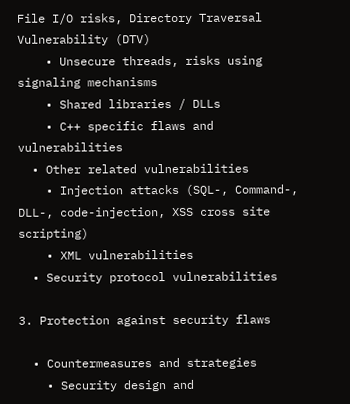File I/O risks, Directory Traversal Vulnerability (DTV)
    • Unsecure threads, risks using signaling mechanisms
    • Shared libraries / DLLs
    • C++ specific flaws and vulnerabilities
  • Other related vulnerabilities
    • Injection attacks (SQL-, Command-, DLL-, code-injection, XSS cross site scripting)
    • XML vulnerabilities
  • Security protocol vulnerabilities

3. Protection against security flaws

  • Countermeasures and strategies
    • Security design and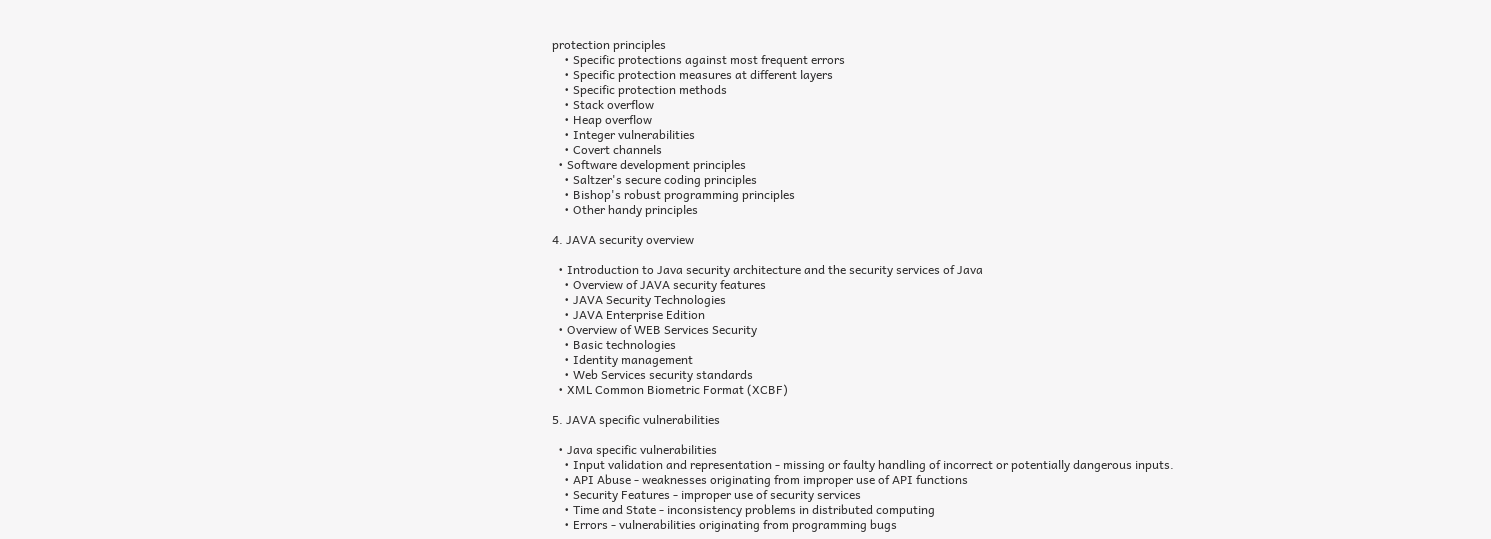protection principles
    • Specific protections against most frequent errors
    • Specific protection measures at different layers
    • Specific protection methods
    • Stack overflow
    • Heap overflow
    • Integer vulnerabilities
    • Covert channels
  • Software development principles
    • Saltzer's secure coding principles
    • Bishop's robust programming principles
    • Other handy principles

4. JAVA security overview

  • Introduction to Java security architecture and the security services of Java
    • Overview of JAVA security features
    • JAVA Security Technologies
    • JAVA Enterprise Edition
  • Overview of WEB Services Security
    • Basic technologies
    • Identity management
    • Web Services security standards
  • XML Common Biometric Format (XCBF)

5. JAVA specific vulnerabilities

  • Java specific vulnerabilities
    • Input validation and representation - missing or faulty handling of incorrect or potentially dangerous inputs.
    • API Abuse - weaknesses originating from improper use of API functions
    • Security Features - improper use of security services
    • Time and State - inconsistency problems in distributed computing
    • Errors - vulnerabilities originating from programming bugs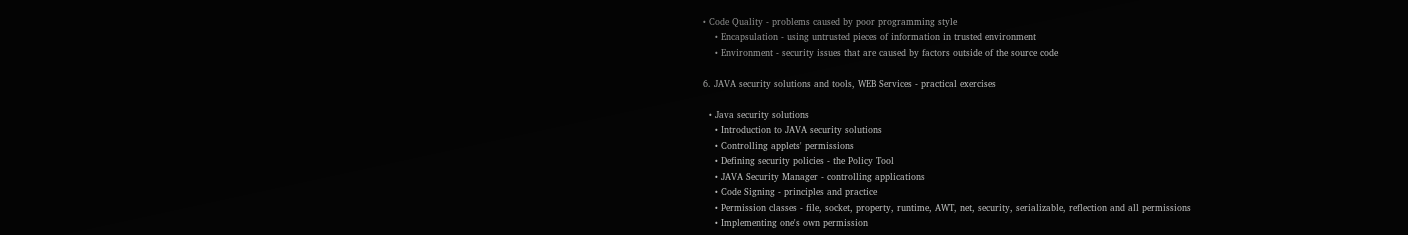• Code Quality - problems caused by poor programming style
    • Encapsulation - using untrusted pieces of information in trusted environment
    • Environment - security issues that are caused by factors outside of the source code

6. JAVA security solutions and tools, WEB Services - practical exercises

  • Java security solutions
    • Introduction to JAVA security solutions
    • Controlling applets' permissions
    • Defining security policies - the Policy Tool
    • JAVA Security Manager - controlling applications
    • Code Signing - principles and practice
    • Permission classes - file, socket, property, runtime, AWT, net, security, serializable, reflection and all permissions
    • Implementing one's own permission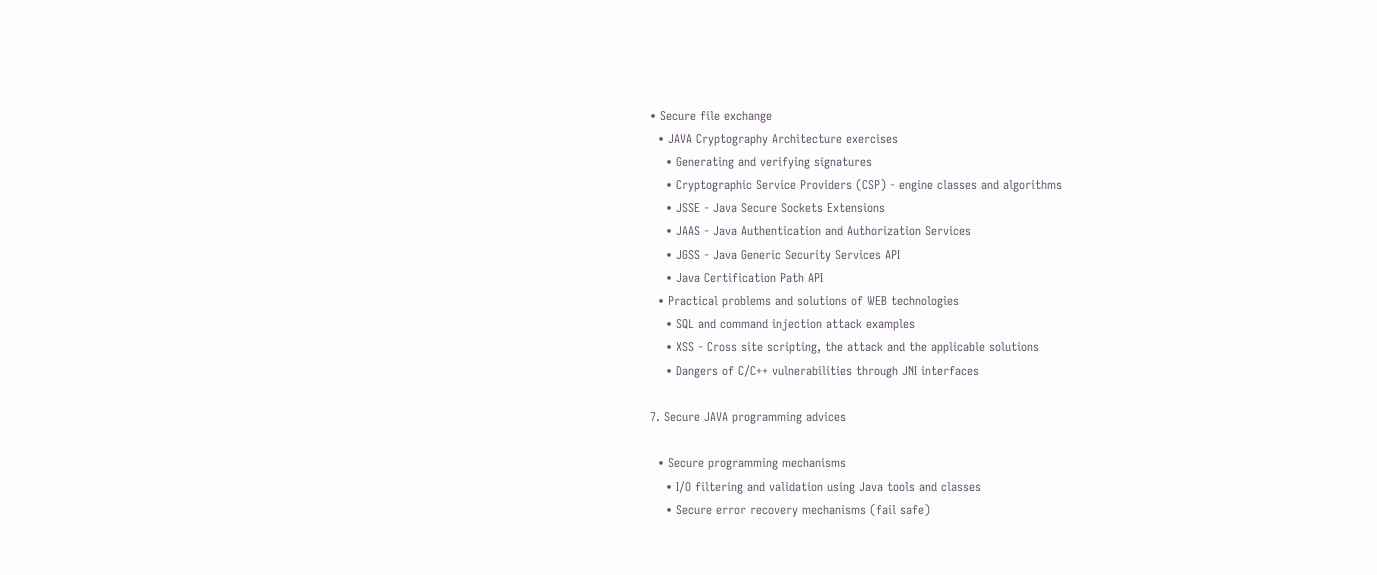• Secure file exchange
  • JAVA Cryptography Architecture exercises
    • Generating and verifying signatures
    • Cryptographic Service Providers (CSP) - engine classes and algorithms
    • JSSE - Java Secure Sockets Extensions
    • JAAS - Java Authentication and Authorization Services
    • JGSS - Java Generic Security Services API
    • Java Certification Path API
  • Practical problems and solutions of WEB technologies
    • SQL and command injection attack examples
    • XSS - Cross site scripting, the attack and the applicable solutions
    • Dangers of C/C++ vulnerabilities through JNI interfaces

7. Secure JAVA programming advices

  • Secure programming mechanisms
    • I/O filtering and validation using Java tools and classes
    • Secure error recovery mechanisms (fail safe)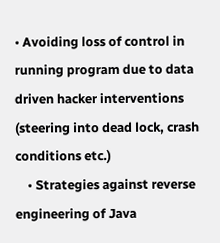• Avoiding loss of control in running program due to data driven hacker interventions (steering into dead lock, crash conditions etc.)
    • Strategies against reverse engineering of Java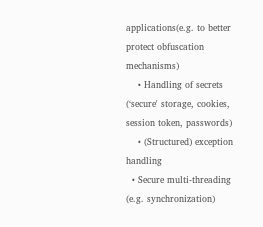applications(e.g. to better protect obfuscation mechanisms)
    • Handling of secrets (‘secure' storage, cookies, session token, passwords)
    • (Structured) exception handling
  • Secure multi-threading (e.g. synchronization)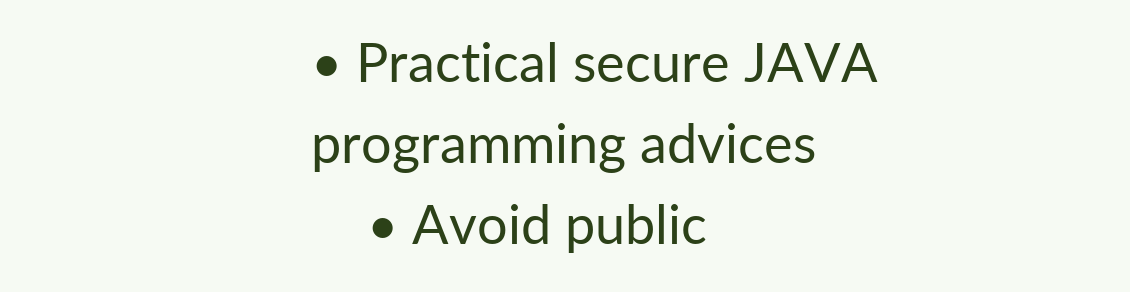• Practical secure JAVA programming advices
    • Avoid public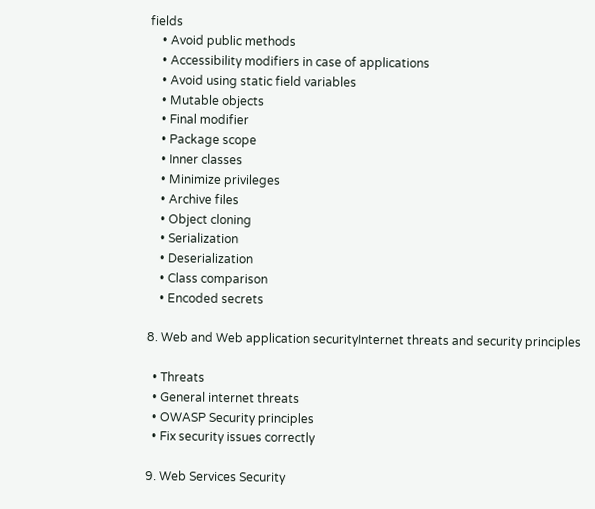fields
    • Avoid public methods
    • Accessibility modifiers in case of applications
    • Avoid using static field variables
    • Mutable objects
    • Final modifier
    • Package scope
    • Inner classes
    • Minimize privileges
    • Archive files
    • Object cloning
    • Serialization
    • Deserialization
    • Class comparison
    • Encoded secrets

8. Web and Web application securityInternet threats and security principles

  • Threats
  • General internet threats
  • OWASP Security principles
  • Fix security issues correctly

9. Web Services Security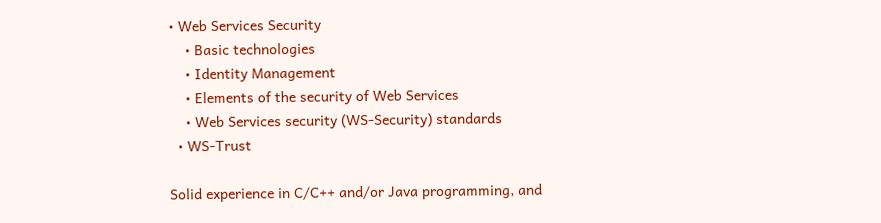• Web Services Security
    • Basic technologies
    • Identity Management
    • Elements of the security of Web Services
    • Web Services security (WS-Security) standards
  • WS-Trust

Solid experience in C/C++ and/or Java programming, and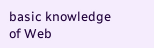basic knowledge of Web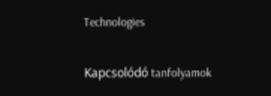Technologies

Kapcsolódó tanfolyamok